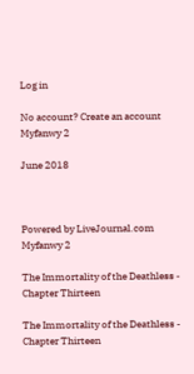Log in

No account? Create an account
Myfanwy 2

June 2018



Powered by LiveJournal.com
Myfanwy 2

The Immortality of the Deathless - Chapter Thirteen

The Immortality of the Deathless - Chapter Thirteen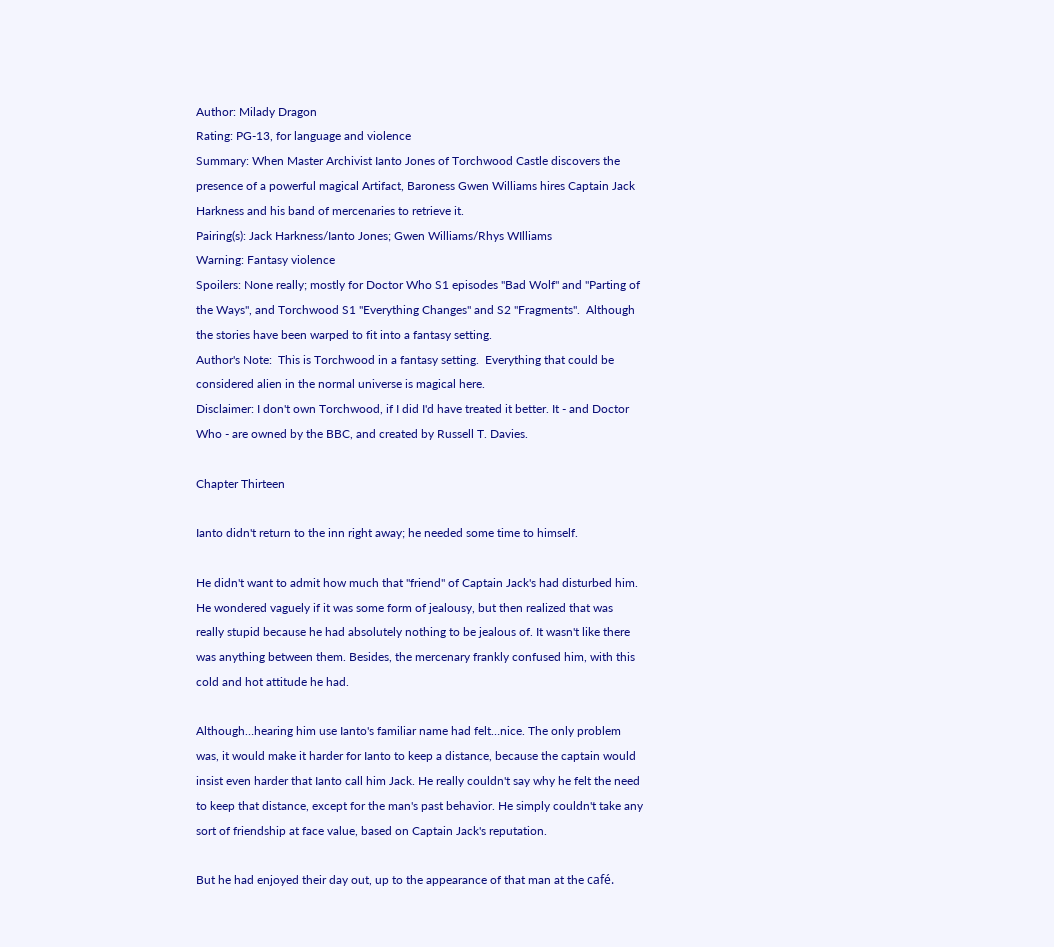Author: Milady Dragon
Rating: PG-13, for language and violence
Summary: When Master Archivist Ianto Jones of Torchwood Castle discovers the presence of a powerful magical Artifact, Baroness Gwen Williams hires Captain Jack Harkness and his band of mercenaries to retrieve it.
Pairing(s): Jack Harkness/Ianto Jones; Gwen Williams/Rhys WIlliams
Warning: Fantasy violence
Spoilers: None really; mostly for Doctor Who S1 episodes "Bad Wolf" and "Parting of the Ways", and Torchwood S1 "Everything Changes" and S2 "Fragments".  Although the stories have been warped to fit into a fantasy setting.
Author's Note:  This is Torchwood in a fantasy setting.  Everything that could be considered alien in the normal universe is magical here.
Disclaimer: I don't own Torchwood, if I did I'd have treated it better. It - and Doctor Who - are owned by the BBC, and created by Russell T. Davies.

Chapter Thirteen

Ianto didn't return to the inn right away; he needed some time to himself.

He didn't want to admit how much that "friend" of Captain Jack's had disturbed him. He wondered vaguely if it was some form of jealousy, but then realized that was really stupid because he had absolutely nothing to be jealous of. It wasn't like there was anything between them. Besides, the mercenary frankly confused him, with this cold and hot attitude he had.

Although…hearing him use Ianto's familiar name had felt…nice. The only problem was, it would make it harder for Ianto to keep a distance, because the captain would insist even harder that Ianto call him Jack. He really couldn't say why he felt the need to keep that distance, except for the man's past behavior. He simply couldn't take any sort of friendship at face value, based on Captain Jack's reputation.

But he had enjoyed their day out, up to the appearance of that man at the café.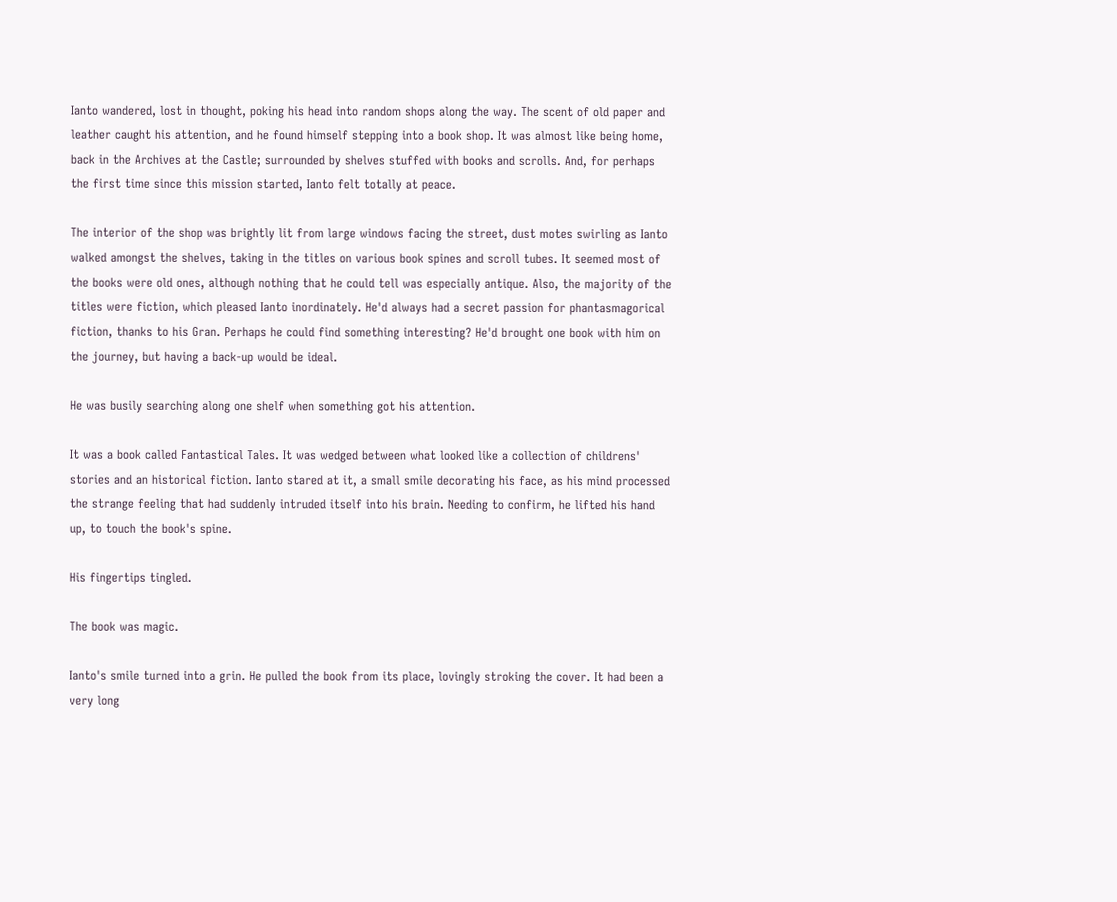Ianto wandered, lost in thought, poking his head into random shops along the way. The scent of old paper and leather caught his attention, and he found himself stepping into a book shop. It was almost like being home, back in the Archives at the Castle; surrounded by shelves stuffed with books and scrolls. And, for perhaps the first time since this mission started, Ianto felt totally at peace.

The interior of the shop was brightly lit from large windows facing the street, dust motes swirling as Ianto walked amongst the shelves, taking in the titles on various book spines and scroll tubes. It seemed most of the books were old ones, although nothing that he could tell was especially antique. Also, the majority of the titles were fiction, which pleased Ianto inordinately. He'd always had a secret passion for phantasmagorical fiction, thanks to his Gran. Perhaps he could find something interesting? He'd brought one book with him on the journey, but having a back-up would be ideal.

He was busily searching along one shelf when something got his attention.

It was a book called Fantastical Tales. It was wedged between what looked like a collection of childrens' stories and an historical fiction. Ianto stared at it, a small smile decorating his face, as his mind processed the strange feeling that had suddenly intruded itself into his brain. Needing to confirm, he lifted his hand up, to touch the book's spine.

His fingertips tingled.

The book was magic.

Ianto's smile turned into a grin. He pulled the book from its place, lovingly stroking the cover. It had been a very long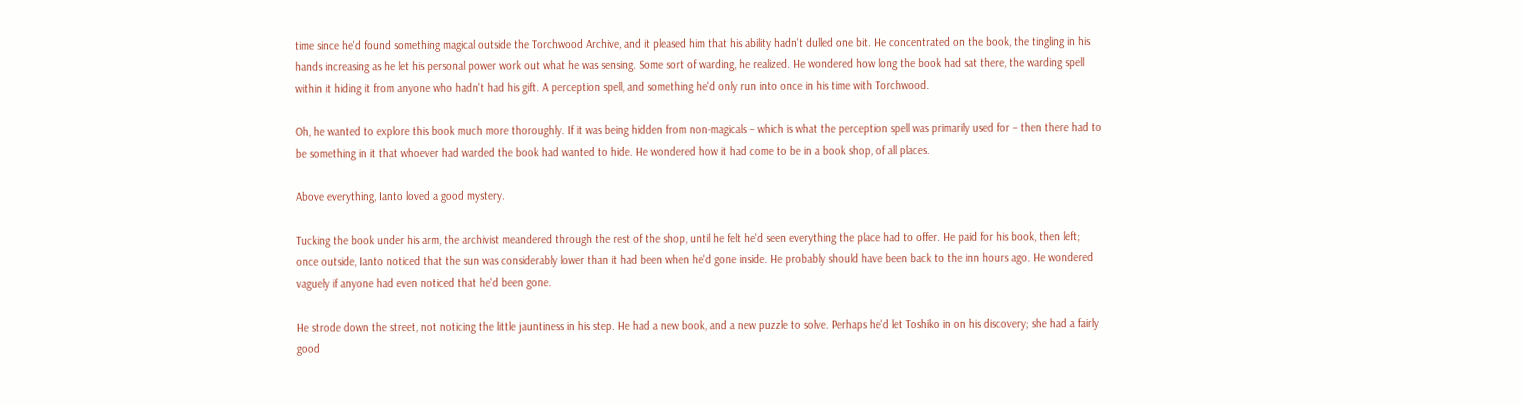time since he'd found something magical outside the Torchwood Archive, and it pleased him that his ability hadn't dulled one bit. He concentrated on the book, the tingling in his hands increasing as he let his personal power work out what he was sensing. Some sort of warding, he realized. He wondered how long the book had sat there, the warding spell within it hiding it from anyone who hadn't had his gift. A perception spell, and something he'd only run into once in his time with Torchwood.

Oh, he wanted to explore this book much more thoroughly. If it was being hidden from non-magicals – which is what the perception spell was primarily used for – then there had to be something in it that whoever had warded the book had wanted to hide. He wondered how it had come to be in a book shop, of all places.

Above everything, Ianto loved a good mystery.

Tucking the book under his arm, the archivist meandered through the rest of the shop, until he felt he'd seen everything the place had to offer. He paid for his book, then left; once outside, Ianto noticed that the sun was considerably lower than it had been when he'd gone inside. He probably should have been back to the inn hours ago. He wondered vaguely if anyone had even noticed that he'd been gone.

He strode down the street, not noticing the little jauntiness in his step. He had a new book, and a new puzzle to solve. Perhaps he'd let Toshiko in on his discovery; she had a fairly good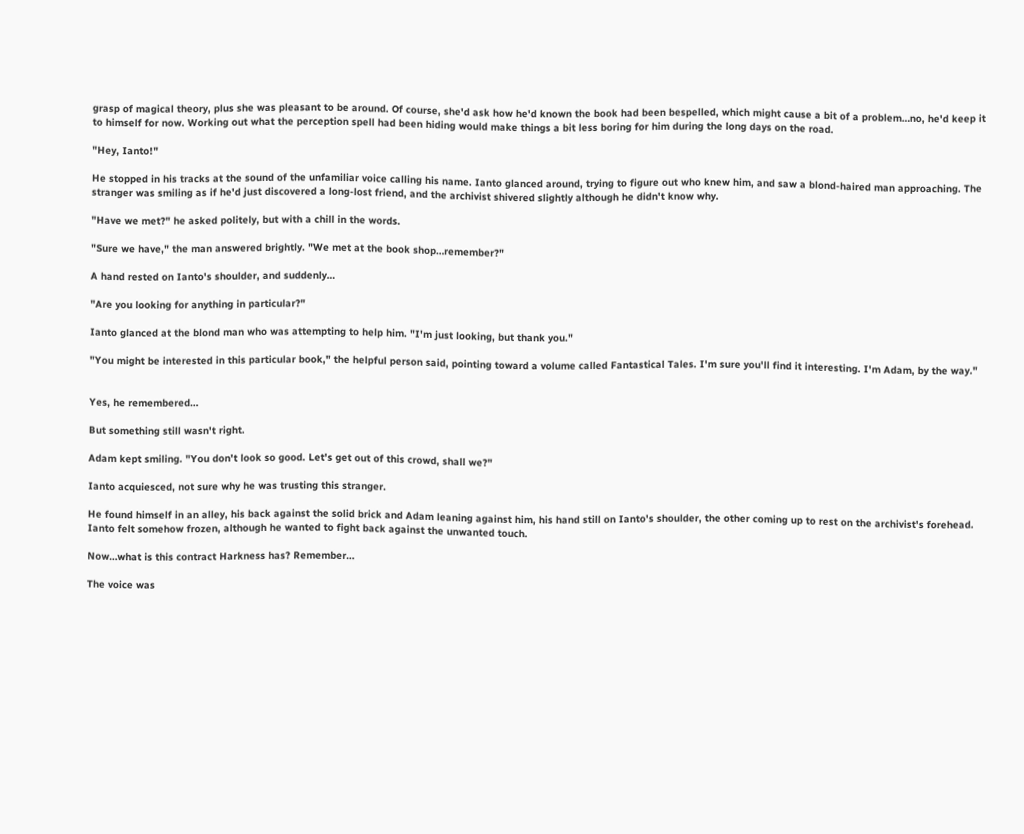grasp of magical theory, plus she was pleasant to be around. Of course, she'd ask how he'd known the book had been bespelled, which might cause a bit of a problem…no, he'd keep it to himself for now. Working out what the perception spell had been hiding would make things a bit less boring for him during the long days on the road.

"Hey, Ianto!"

He stopped in his tracks at the sound of the unfamiliar voice calling his name. Ianto glanced around, trying to figure out who knew him, and saw a blond-haired man approaching. The stranger was smiling as if he'd just discovered a long-lost friend, and the archivist shivered slightly although he didn't know why.

"Have we met?" he asked politely, but with a chill in the words.

"Sure we have," the man answered brightly. "We met at the book shop…remember?"

A hand rested on Ianto's shoulder, and suddenly…

"Are you looking for anything in particular?"

Ianto glanced at the blond man who was attempting to help him. "I'm just looking, but thank you."

"You might be interested in this particular book," the helpful person said, pointing toward a volume called Fantastical Tales. I'm sure you'll find it interesting. I'm Adam, by the way."


Yes, he remembered…

But something still wasn't right.

Adam kept smiling. "You don't look so good. Let's get out of this crowd, shall we?"

Ianto acquiesced, not sure why he was trusting this stranger.

He found himself in an alley, his back against the solid brick and Adam leaning against him, his hand still on Ianto's shoulder, the other coming up to rest on the archivist's forehead. Ianto felt somehow frozen, although he wanted to fight back against the unwanted touch.

Now…what is this contract Harkness has? Remember…

The voice was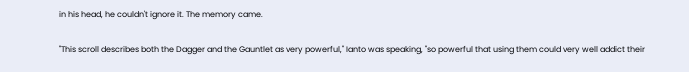in his head, he couldn't ignore it. The memory came.

"This scroll describes both the Dagger and the Gauntlet as very powerful," Ianto was speaking, "so powerful that using them could very well addict their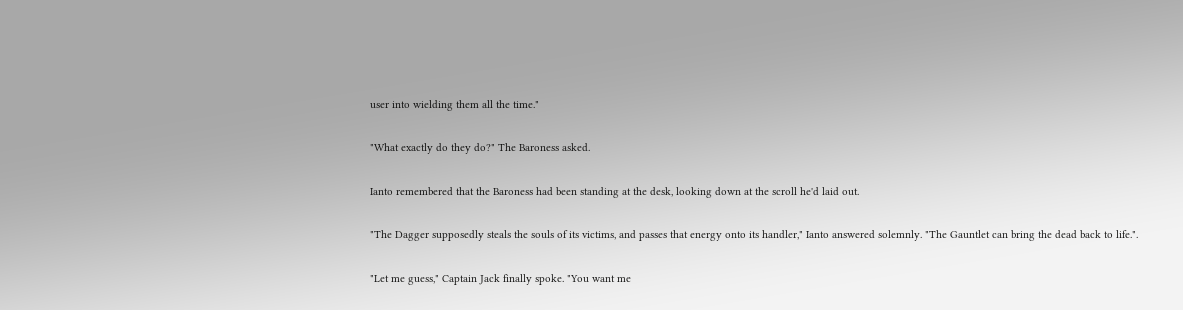user into wielding them all the time."

"What exactly do they do?" The Baroness asked.

Ianto remembered that the Baroness had been standing at the desk, looking down at the scroll he'd laid out.

"The Dagger supposedly steals the souls of its victims, and passes that energy onto its handler," Ianto answered solemnly. "The Gauntlet can bring the dead back to life.".

"Let me guess," Captain Jack finally spoke. "You want me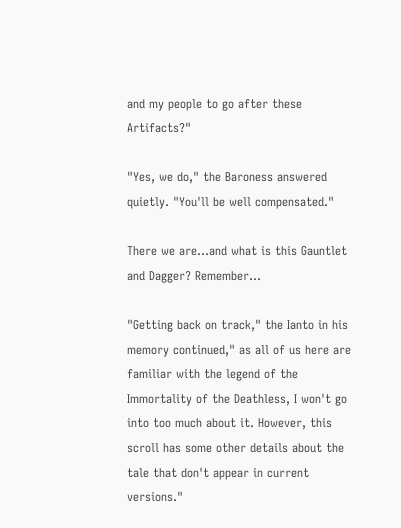and my people to go after these Artifacts?"

"Yes, we do," the Baroness answered quietly. "You'll be well compensated."

There we are...and what is this Gauntlet and Dagger? Remember…

"Getting back on track," the Ianto in his memory continued," as all of us here are familiar with the legend of the Immortality of the Deathless, I won't go into too much about it. However, this scroll has some other details about the tale that don't appear in current versions."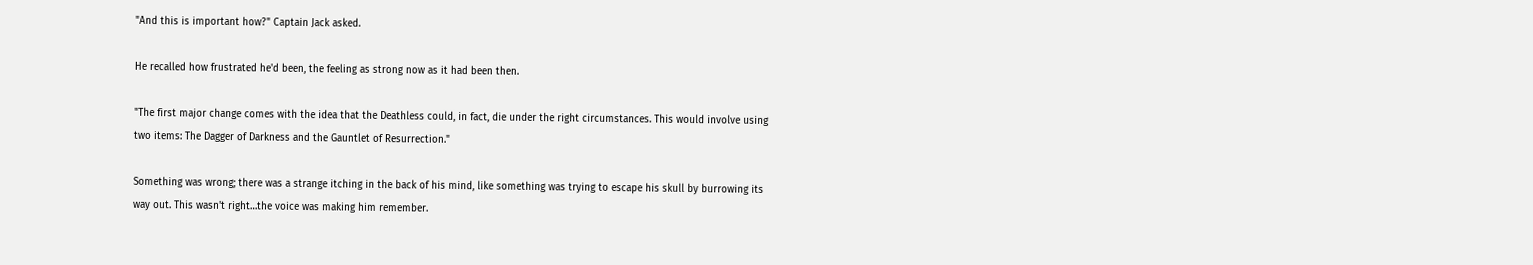"And this is important how?" Captain Jack asked.

He recalled how frustrated he'd been, the feeling as strong now as it had been then.

"The first major change comes with the idea that the Deathless could, in fact, die under the right circumstances. This would involve using two items: The Dagger of Darkness and the Gauntlet of Resurrection."

Something was wrong; there was a strange itching in the back of his mind, like something was trying to escape his skull by burrowing its way out. This wasn't right…the voice was making him remember.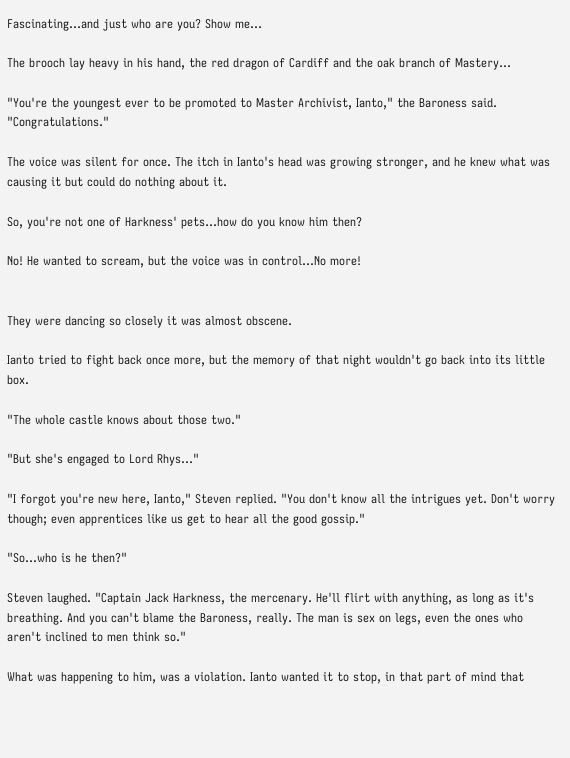Fascinating…and just who are you? Show me…

The brooch lay heavy in his hand, the red dragon of Cardiff and the oak branch of Mastery…

"You're the youngest ever to be promoted to Master Archivist, Ianto," the Baroness said. "Congratulations."

The voice was silent for once. The itch in Ianto's head was growing stronger, and he knew what was causing it but could do nothing about it.

So, you're not one of Harkness' pets…how do you know him then?

No! He wanted to scream, but the voice was in control…No more!


They were dancing so closely it was almost obscene.

Ianto tried to fight back once more, but the memory of that night wouldn't go back into its little box.

"The whole castle knows about those two."

"But she's engaged to Lord Rhys…"

"I forgot you're new here, Ianto," Steven replied. "You don't know all the intrigues yet. Don't worry though; even apprentices like us get to hear all the good gossip."

"So…who is he then?"

Steven laughed. "Captain Jack Harkness, the mercenary. He'll flirt with anything, as long as it's breathing. And you can't blame the Baroness, really. The man is sex on legs, even the ones who aren't inclined to men think so."

What was happening to him, was a violation. Ianto wanted it to stop, in that part of mind that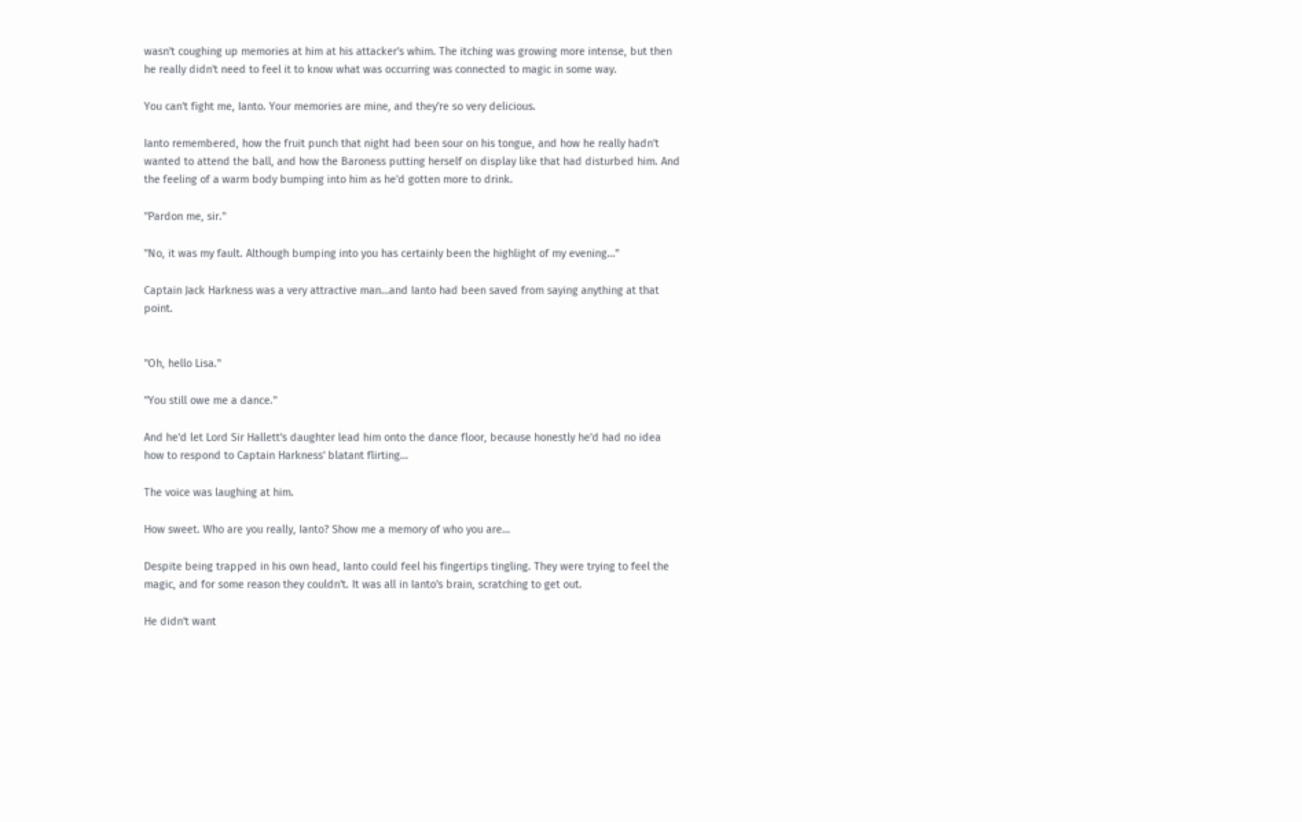wasn't coughing up memories at him at his attacker's whim. The itching was growing more intense, but then he really didn't need to feel it to know what was occurring was connected to magic in some way.

You can't fight me, Ianto. Your memories are mine, and they're so very delicious.

Ianto remembered, how the fruit punch that night had been sour on his tongue, and how he really hadn't wanted to attend the ball, and how the Baroness putting herself on display like that had disturbed him. And the feeling of a warm body bumping into him as he'd gotten more to drink.

"Pardon me, sir."

"No, it was my fault. Although bumping into you has certainly been the highlight of my evening…"

Captain Jack Harkness was a very attractive man…and Ianto had been saved from saying anything at that point.


"Oh, hello Lisa."

"You still owe me a dance."

And he'd let Lord Sir Hallett's daughter lead him onto the dance floor, because honestly he'd had no idea how to respond to Captain Harkness' blatant flirting…

The voice was laughing at him.

How sweet. Who are you really, Ianto? Show me a memory of who you are…

Despite being trapped in his own head, Ianto could feel his fingertips tingling. They were trying to feel the magic, and for some reason they couldn't. It was all in Ianto's brain, scratching to get out.

He didn't want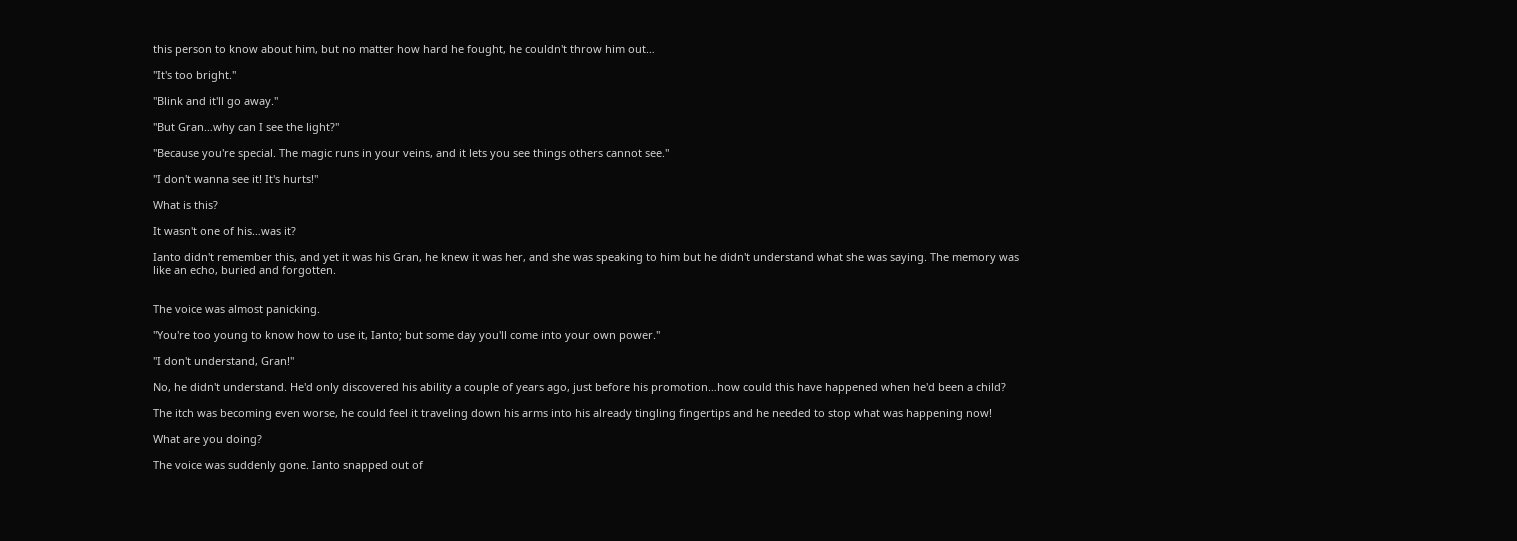this person to know about him, but no matter how hard he fought, he couldn't throw him out…

"It's too bright."

"Blink and it'll go away."

"But Gran…why can I see the light?"

"Because you're special. The magic runs in your veins, and it lets you see things others cannot see."

"I don't wanna see it! It's hurts!"

What is this?

It wasn't one of his…was it?

Ianto didn't remember this, and yet it was his Gran, he knew it was her, and she was speaking to him but he didn't understand what she was saying. The memory was like an echo, buried and forgotten.


The voice was almost panicking.

"You're too young to know how to use it, Ianto; but some day you'll come into your own power."

"I don't understand, Gran!"

No, he didn't understand. He'd only discovered his ability a couple of years ago, just before his promotion…how could this have happened when he'd been a child?

The itch was becoming even worse, he could feel it traveling down his arms into his already tingling fingertips and he needed to stop what was happening now!

What are you doing?

The voice was suddenly gone. Ianto snapped out of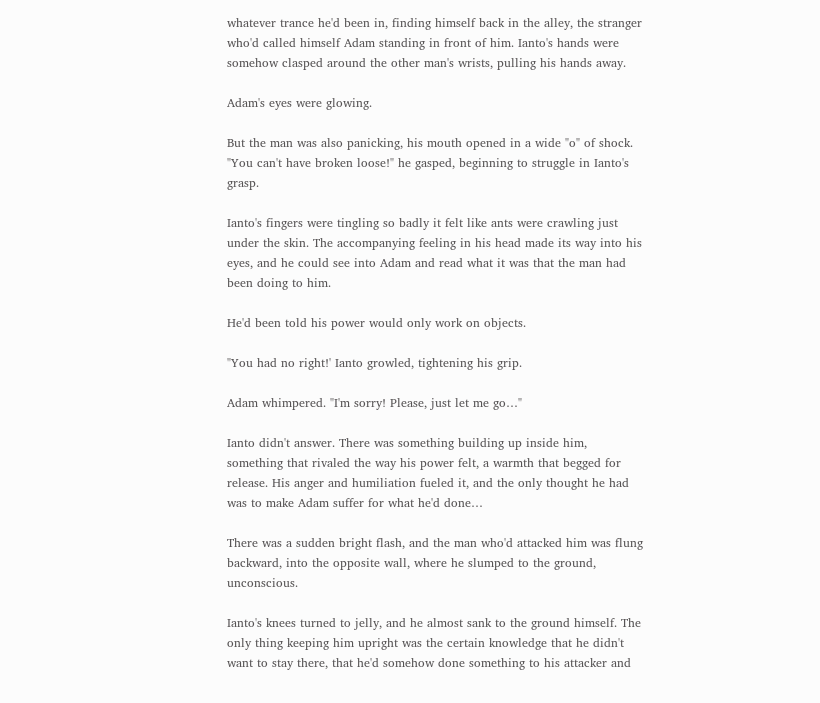whatever trance he'd been in, finding himself back in the alley, the stranger who'd called himself Adam standing in front of him. Ianto's hands were somehow clasped around the other man's wrists, pulling his hands away.

Adam's eyes were glowing.

But the man was also panicking, his mouth opened in a wide "o" of shock. "You can't have broken loose!" he gasped, beginning to struggle in Ianto's grasp.

Ianto's fingers were tingling so badly it felt like ants were crawling just under the skin. The accompanying feeling in his head made its way into his eyes, and he could see into Adam and read what it was that the man had been doing to him.

He'd been told his power would only work on objects.

"You had no right!' Ianto growled, tightening his grip.

Adam whimpered. "I'm sorry! Please, just let me go…"

Ianto didn't answer. There was something building up inside him, something that rivaled the way his power felt, a warmth that begged for release. His anger and humiliation fueled it, and the only thought he had was to make Adam suffer for what he'd done…

There was a sudden bright flash, and the man who'd attacked him was flung backward, into the opposite wall, where he slumped to the ground, unconscious.

Ianto's knees turned to jelly, and he almost sank to the ground himself. The only thing keeping him upright was the certain knowledge that he didn't want to stay there, that he'd somehow done something to his attacker and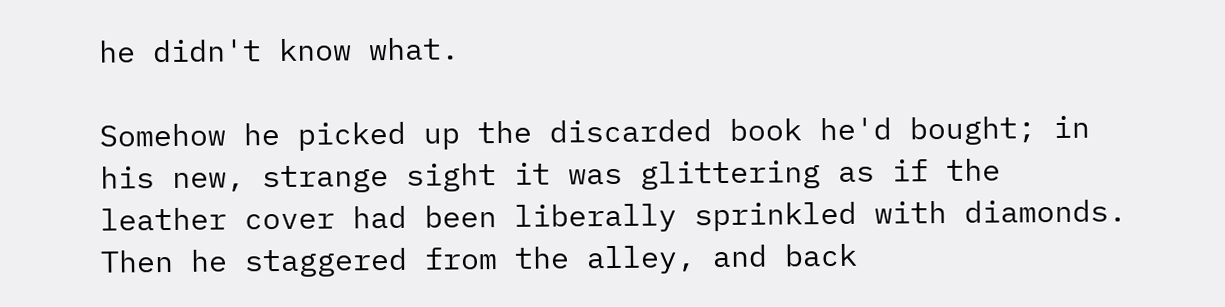he didn't know what.

Somehow he picked up the discarded book he'd bought; in his new, strange sight it was glittering as if the leather cover had been liberally sprinkled with diamonds. Then he staggered from the alley, and back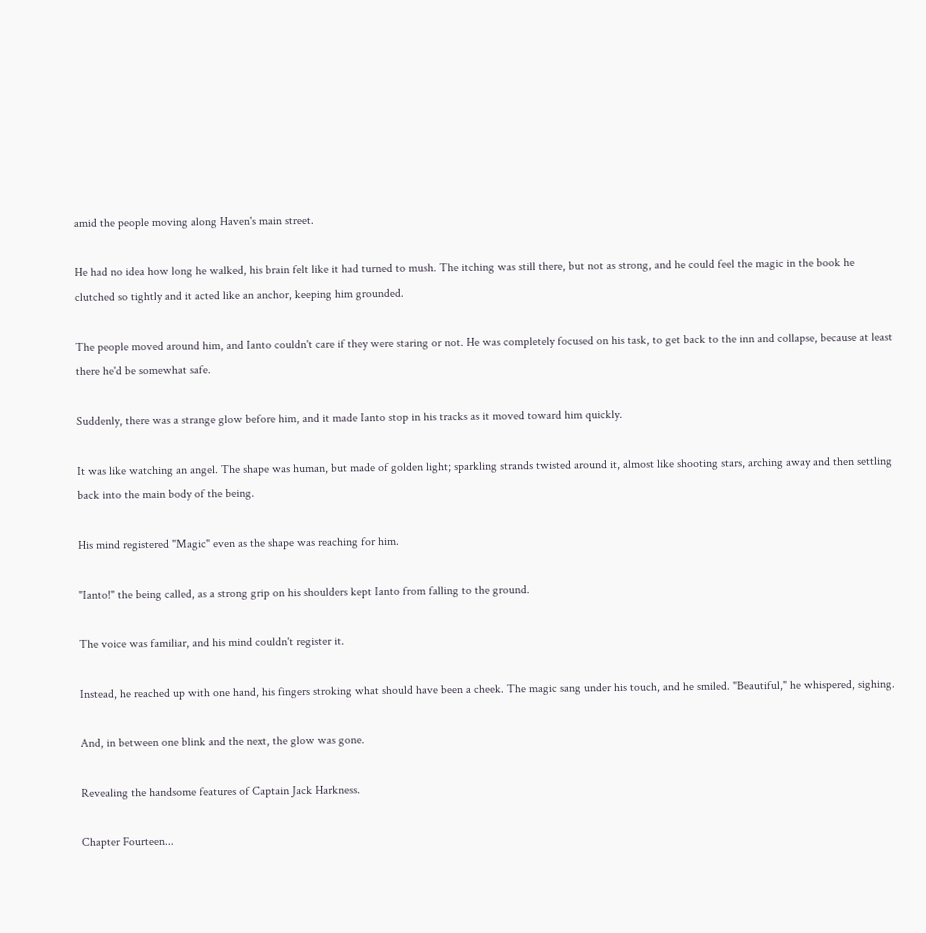amid the people moving along Haven's main street.

He had no idea how long he walked, his brain felt like it had turned to mush. The itching was still there, but not as strong, and he could feel the magic in the book he clutched so tightly and it acted like an anchor, keeping him grounded.

The people moved around him, and Ianto couldn't care if they were staring or not. He was completely focused on his task, to get back to the inn and collapse, because at least there he'd be somewhat safe.

Suddenly, there was a strange glow before him, and it made Ianto stop in his tracks as it moved toward him quickly.

It was like watching an angel. The shape was human, but made of golden light; sparkling strands twisted around it, almost like shooting stars, arching away and then settling back into the main body of the being.

His mind registered "Magic" even as the shape was reaching for him.

"Ianto!" the being called, as a strong grip on his shoulders kept Ianto from falling to the ground.

The voice was familiar, and his mind couldn't register it.

Instead, he reached up with one hand, his fingers stroking what should have been a cheek. The magic sang under his touch, and he smiled. "Beautiful," he whispered, sighing.

And, in between one blink and the next, the glow was gone.

Revealing the handsome features of Captain Jack Harkness.

Chapter Fourteen...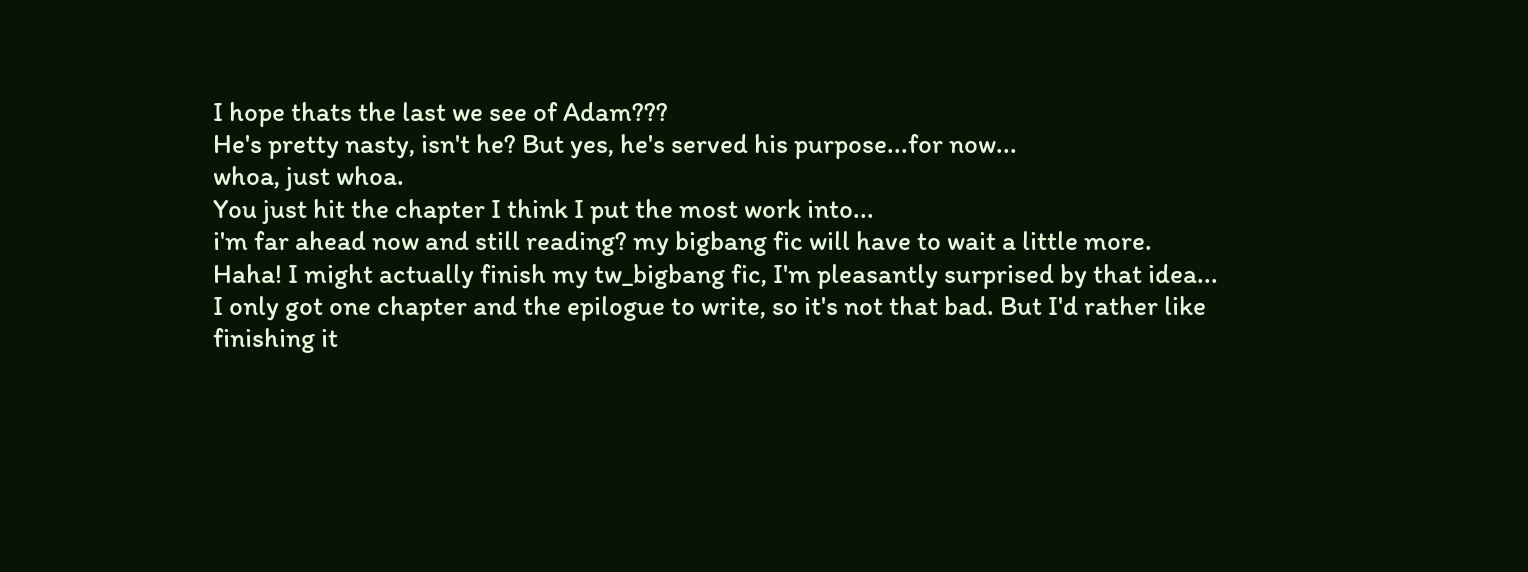I hope thats the last we see of Adam???
He's pretty nasty, isn't he? But yes, he's served his purpose...for now...
whoa, just whoa.
You just hit the chapter I think I put the most work into...
i'm far ahead now and still reading? my bigbang fic will have to wait a little more.
Haha! I might actually finish my tw_bigbang fic, I'm pleasantly surprised by that idea...
I only got one chapter and the epilogue to write, so it's not that bad. But I'd rather like finishing it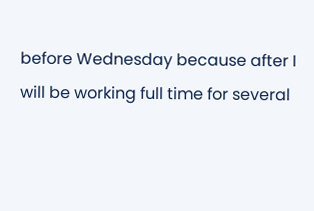before Wednesday because after I will be working full time for several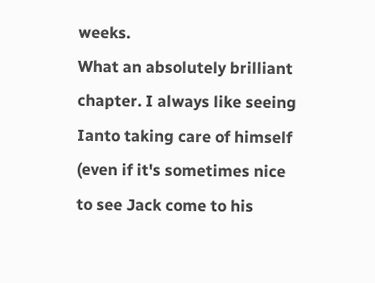weeks.
What an absolutely brilliant chapter. I always like seeing Ianto taking care of himself (even if it's sometimes nice to see Jack come to his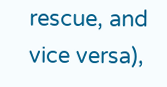rescue, and vice versa),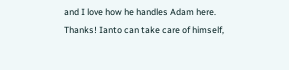and I love how he handles Adam here.
Thanks! Ianto can take care of himself,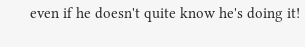even if he doesn't quite know he's doing it!